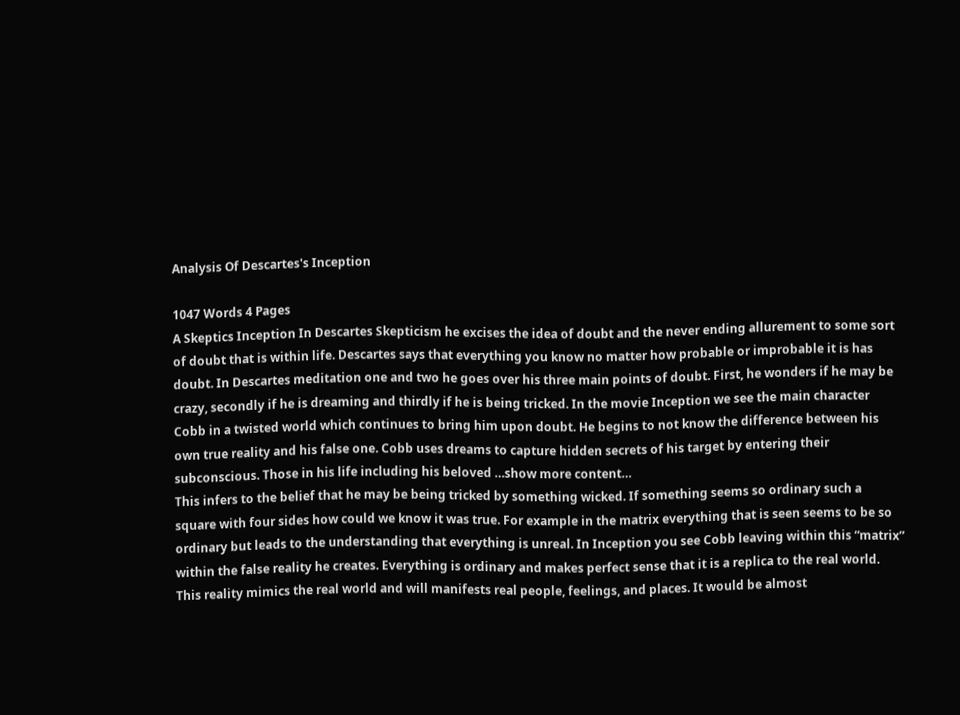Analysis Of Descartes's Inception

1047 Words 4 Pages
A Skeptics Inception In Descartes Skepticism he excises the idea of doubt and the never ending allurement to some sort of doubt that is within life. Descartes says that everything you know no matter how probable or improbable it is has doubt. In Descartes meditation one and two he goes over his three main points of doubt. First, he wonders if he may be crazy, secondly if he is dreaming and thirdly if he is being tricked. In the movie Inception we see the main character Cobb in a twisted world which continues to bring him upon doubt. He begins to not know the difference between his own true reality and his false one. Cobb uses dreams to capture hidden secrets of his target by entering their subconscious. Those in his life including his beloved …show more content…
This infers to the belief that he may be being tricked by something wicked. If something seems so ordinary such a square with four sides how could we know it was true. For example in the matrix everything that is seen seems to be so ordinary but leads to the understanding that everything is unreal. In Inception you see Cobb leaving within this “matrix” within the false reality he creates. Everything is ordinary and makes perfect sense that it is a replica to the real world. This reality mimics the real world and will manifests real people, feelings, and places. It would be almost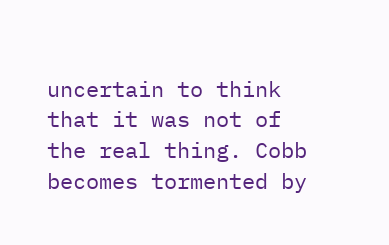uncertain to think that it was not of the real thing. Cobb becomes tormented by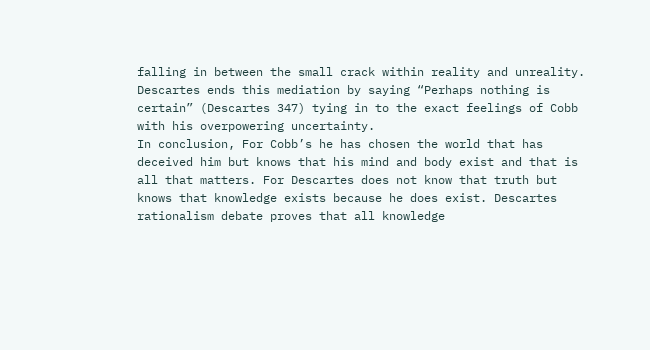falling in between the small crack within reality and unreality. Descartes ends this mediation by saying “Perhaps nothing is certain” (Descartes 347) tying in to the exact feelings of Cobb with his overpowering uncertainty.
In conclusion, For Cobb’s he has chosen the world that has deceived him but knows that his mind and body exist and that is all that matters. For Descartes does not know that truth but knows that knowledge exists because he does exist. Descartes rationalism debate proves that all knowledge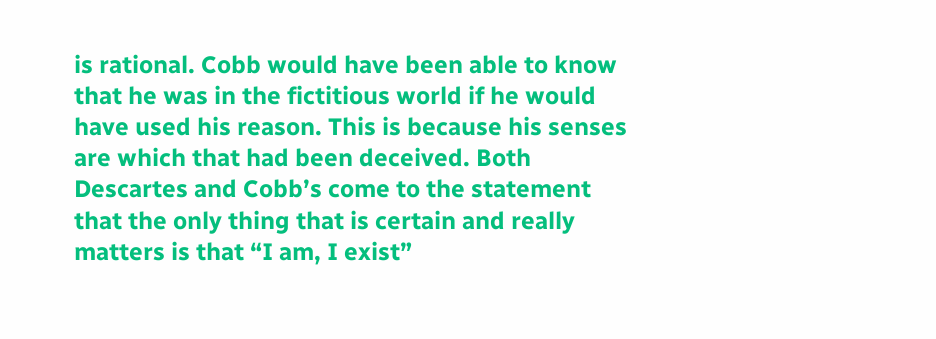is rational. Cobb would have been able to know that he was in the fictitious world if he would have used his reason. This is because his senses are which that had been deceived. Both Descartes and Cobb’s come to the statement that the only thing that is certain and really matters is that “I am, I exist”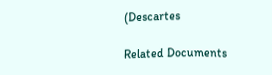(Descartes

Related Documents